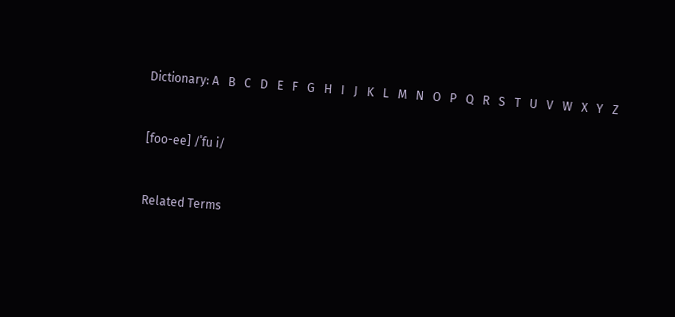Dictionary: A   B   C   D   E   F   G   H   I   J   K   L   M   N   O   P   Q   R   S   T   U   V   W   X   Y   Z


[foo-ee] /ˈfu i/


Related Terms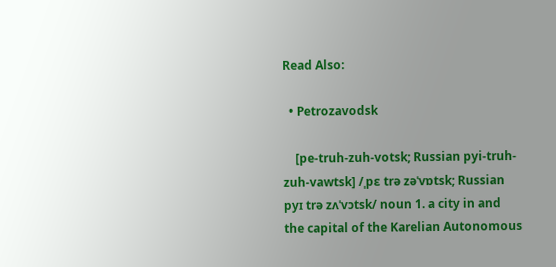Read Also:

  • Petrozavodsk

    [pe-truh-zuh-votsk; Russian pyi-truh-zuh-vawtsk] /ˌpɛ trə zəˈvɒtsk; Russian pyɪ trə zʌˈvɔtsk/ noun 1. a city in and the capital of the Karelian Autonomous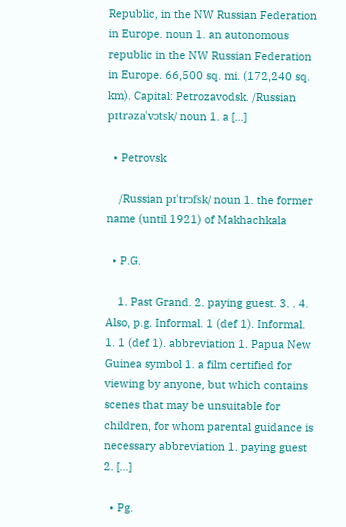Republic, in the NW Russian Federation in Europe. noun 1. an autonomous republic in the NW Russian Federation in Europe. 66,500 sq. mi. (172,240 sq. km). Capital: Petrozavodsk. /Russian pɪtrəzaˈvɔtsk/ noun 1. a […]

  • Petrovsk

    /Russian pɪˈtrɔfsk/ noun 1. the former name (until 1921) of Makhachkala

  • P.G.

    1. Past Grand. 2. paying guest. 3. . 4. Also, p.g. Informal. 1 (def 1). Informal. 1. 1 (def 1). abbreviation 1. Papua New Guinea symbol 1. a film certified for viewing by anyone, but which contains scenes that may be unsuitable for children, for whom parental guidance is necessary abbreviation 1. paying guest 2. […]

  • Pg.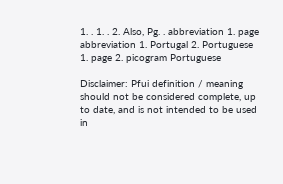1. . 1. . 2. Also, Pg. . abbreviation 1. page abbreviation 1. Portugal 2. Portuguese 1. page 2. picogram Portuguese

Disclaimer: Pfui definition / meaning should not be considered complete, up to date, and is not intended to be used in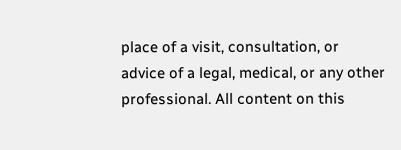place of a visit, consultation, or advice of a legal, medical, or any other professional. All content on this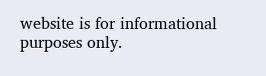website is for informational purposes only.